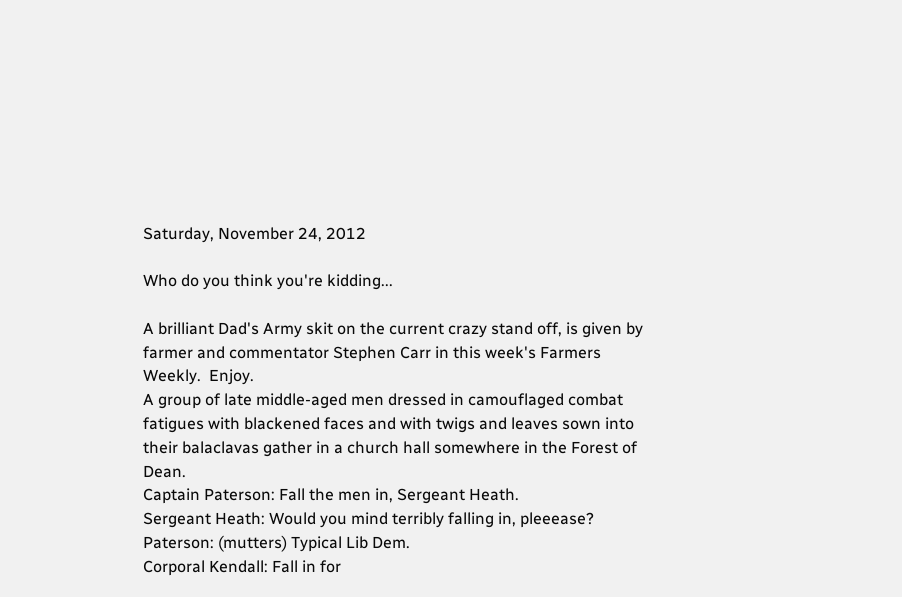Saturday, November 24, 2012

Who do you think you're kidding...

A brilliant Dad's Army skit on the current crazy stand off, is given by farmer and commentator Stephen Carr in this week's Farmers Weekly.  Enjoy.
A group of late middle-aged men dressed in camouflaged combat fatigues with blackened faces and with twigs and leaves sown into their balaclavas gather in a church hall somewhere in the Forest of Dean.
Captain Paterson: Fall the men in, Sergeant Heath.
Sergeant Heath: Would you mind terribly falling in, pleeease?
Paterson: (mutters) Typical Lib Dem.
Corporal Kendall: Fall in for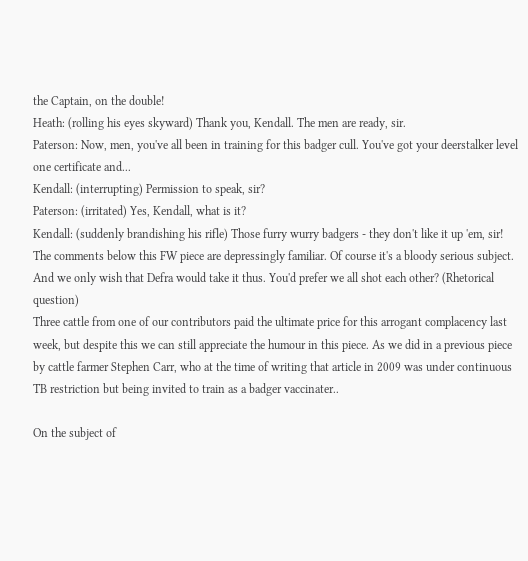the Captain, on the double!
Heath: (rolling his eyes skyward) Thank you, Kendall. The men are ready, sir.
Paterson: Now, men, you've all been in training for this badger cull. You've got your deerstalker level one certificate and...
Kendall: (interrupting) Permission to speak, sir?
Paterson: (irritated) Yes, Kendall, what is it?
Kendall: (suddenly brandishing his rifle) Those furry wurry badgers - they don't like it up 'em, sir!
The comments below this FW piece are depressingly familiar. Of course it's a bloody serious subject. And we only wish that Defra would take it thus. You'd prefer we all shot each other? (Rhetorical question)
Three cattle from one of our contributors paid the ultimate price for this arrogant complacency last week, but despite this we can still appreciate the humour in this piece. As we did in a previous piece by cattle farmer Stephen Carr, who at the time of writing that article in 2009 was under continuous TB restriction but being invited to train as a badger vaccinater..

On the subject of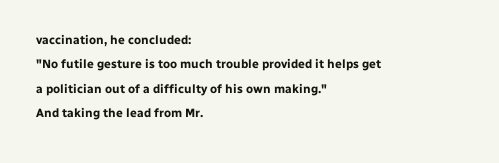vaccination, he concluded:
"No futile gesture is too much trouble provided it helps get a politician out of a difficulty of his own making."
And taking the lead from Mr.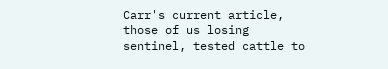Carr's current article,  those of us losing sentinel, tested cattle to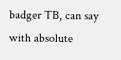badger TB, can say with absolute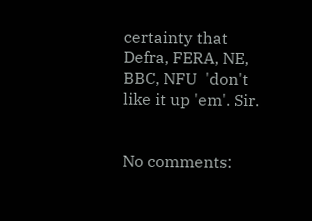certainty that Defra, FERA, NE, BBC, NFU  'don't like it up 'em'. Sir.


No comments: